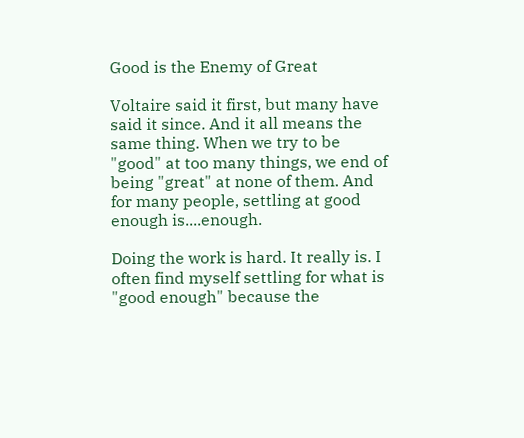Good is the Enemy of Great

Voltaire said it first, but many have said it since. And it all means the same thing. When we try to be "good" at too many things, we end of being "great" at none of them. And for many people, settling at good enough is....enough.

Doing the work is hard. It really is. I often find myself settling for what is "good enough" because the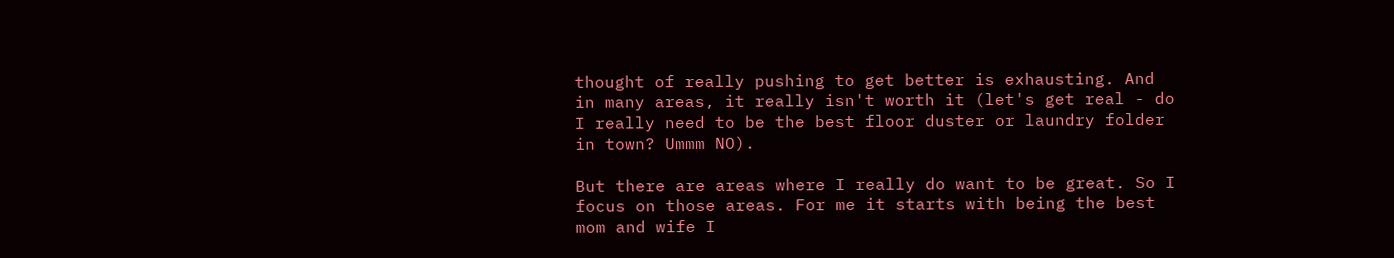thought of really pushing to get better is exhausting. And in many areas, it really isn't worth it (let's get real - do I really need to be the best floor duster or laundry folder in town? Ummm NO).

But there are areas where I really do want to be great. So I focus on those areas. For me it starts with being the best mom and wife I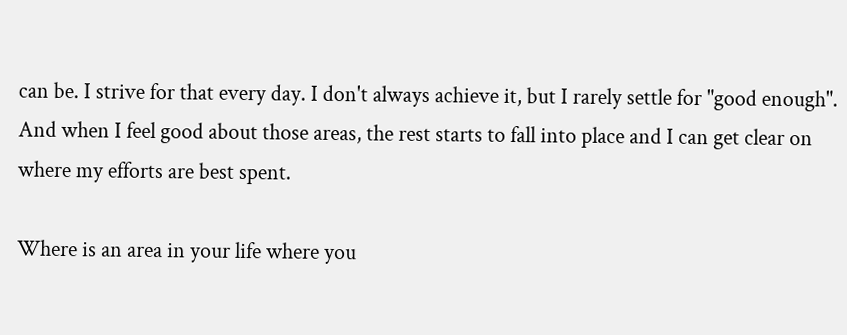can be. I strive for that every day. I don't always achieve it, but I rarely settle for "good enough". And when I feel good about those areas, the rest starts to fall into place and I can get clear on where my efforts are best spent.

Where is an area in your life where you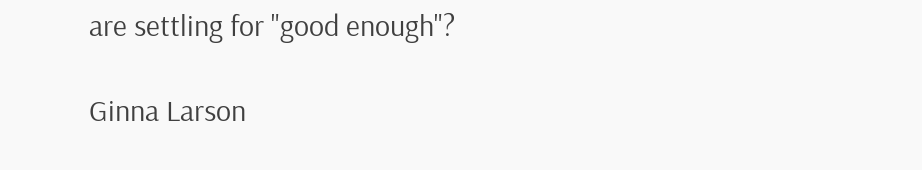are settling for "good enough"?

Ginna Larson